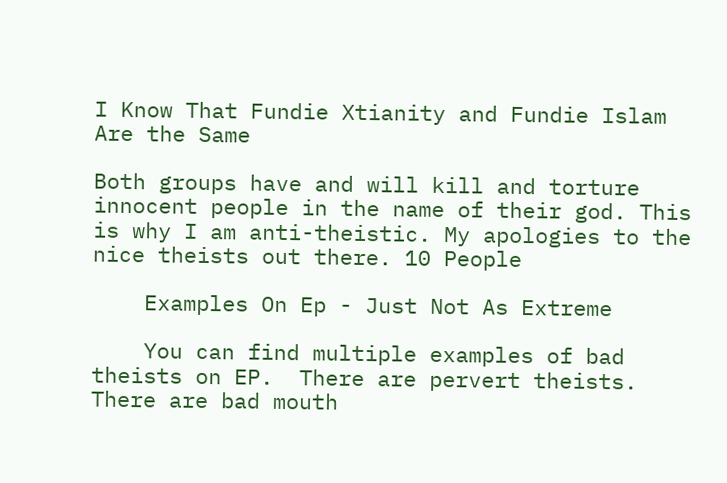I Know That Fundie Xtianity and Fundie Islam Are the Same

Both groups have and will kill and torture innocent people in the name of their god. This is why I am anti-theistic. My apologies to the nice theists out there. 10 People

    Examples On Ep - Just Not As Extreme

    You can find multiple examples of bad theists on EP.  There are pervert theists.  There are bad mouth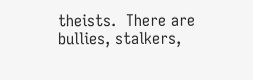theists.  There are bullies, stalkers,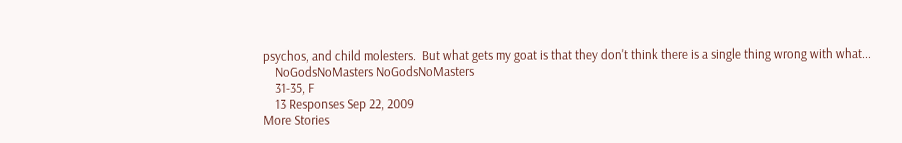psychos, and child molesters.  But what gets my goat is that they don't think there is a single thing wrong with what...
    NoGodsNoMasters NoGodsNoMasters
    31-35, F
    13 Responses Sep 22, 2009
More Stories